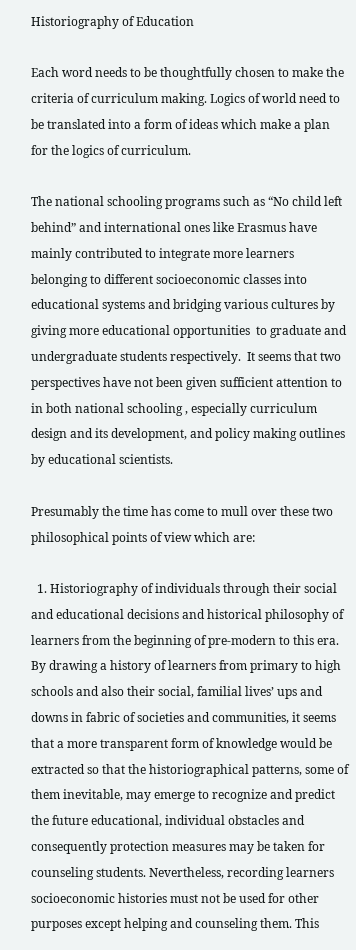Historiography of Education

Each word needs to be thoughtfully chosen to make the criteria of curriculum making. Logics of world need to be translated into a form of ideas which make a plan for the logics of curriculum.

The national schooling programs such as “No child left behind” and international ones like Erasmus have mainly contributed to integrate more learners belonging to different socioeconomic classes into educational systems and bridging various cultures by giving more educational opportunities  to graduate and undergraduate students respectively.  It seems that two perspectives have not been given sufficient attention to in both national schooling , especially curriculum design and its development, and policy making outlines by educational scientists.

Presumably the time has come to mull over these two philosophical points of view which are:

  1. Historiography of individuals through their social and educational decisions and historical philosophy of learners from the beginning of pre-modern to this era. By drawing a history of learners from primary to high schools and also their social, familial lives’ ups and downs in fabric of societies and communities, it seems that a more transparent form of knowledge would be extracted so that the historiographical patterns, some of them inevitable, may emerge to recognize and predict the future educational, individual obstacles and consequently protection measures may be taken for counseling students. Nevertheless, recording learners socioeconomic histories must not be used for other purposes except helping and counseling them. This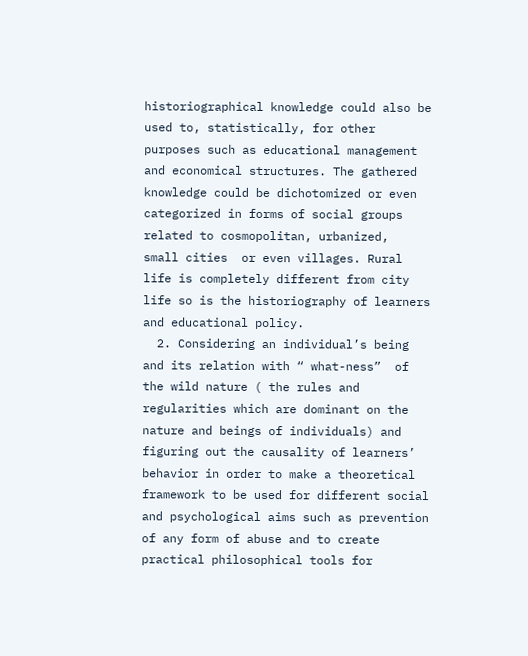historiographical knowledge could also be used to, statistically, for other purposes such as educational management and economical structures. The gathered knowledge could be dichotomized or even categorized in forms of social groups related to cosmopolitan, urbanized,  small cities  or even villages. Rural life is completely different from city life so is the historiography of learners and educational policy.
  2. Considering an individual’s being and its relation with “ what-ness”  of the wild nature ( the rules and regularities which are dominant on the nature and beings of individuals) and figuring out the causality of learners’ behavior in order to make a theoretical framework to be used for different social and psychological aims such as prevention of any form of abuse and to create practical philosophical tools for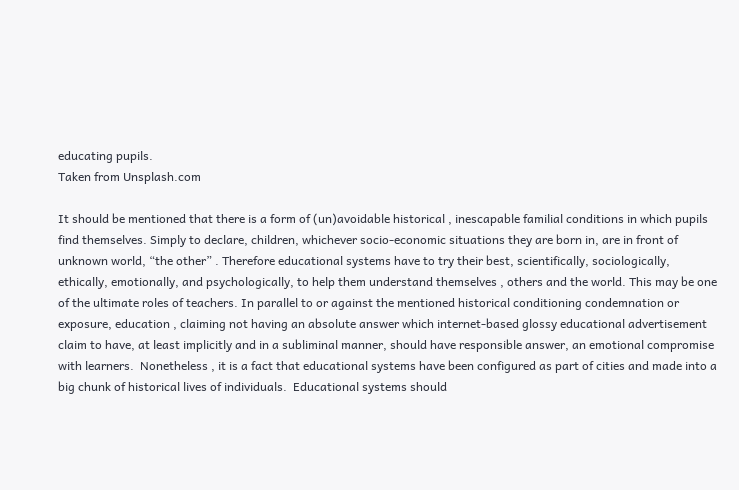educating pupils.
Taken from Unsplash.com

It should be mentioned that there is a form of (un)avoidable historical , inescapable familial conditions in which pupils find themselves. Simply to declare, children, whichever socio-economic situations they are born in, are in front of unknown world, “the other” . Therefore educational systems have to try their best, scientifically, sociologically, ethically, emotionally, and psychologically, to help them understand themselves , others and the world. This may be one of the ultimate roles of teachers. In parallel to or against the mentioned historical conditioning condemnation or exposure, education , claiming not having an absolute answer which internet-based glossy educational advertisement claim to have, at least implicitly and in a subliminal manner, should have responsible answer, an emotional compromise with learners.  Nonetheless , it is a fact that educational systems have been configured as part of cities and made into a big chunk of historical lives of individuals.  Educational systems should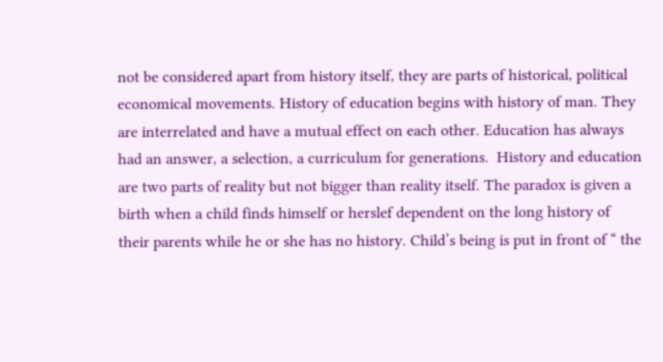not be considered apart from history itself, they are parts of historical, political economical movements. History of education begins with history of man. They are interrelated and have a mutual effect on each other. Education has always had an answer, a selection, a curriculum for generations.  History and education are two parts of reality but not bigger than reality itself. The paradox is given a birth when a child finds himself or herslef dependent on the long history of their parents while he or she has no history. Child’s being is put in front of “ the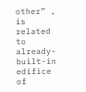other” , is related to already-built-in edifice of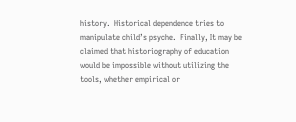history.  Historical dependence tries to manipulate child’s psyche.  Finally, It may be claimed that historiography of education would be impossible without utilizing the tools, whether empirical or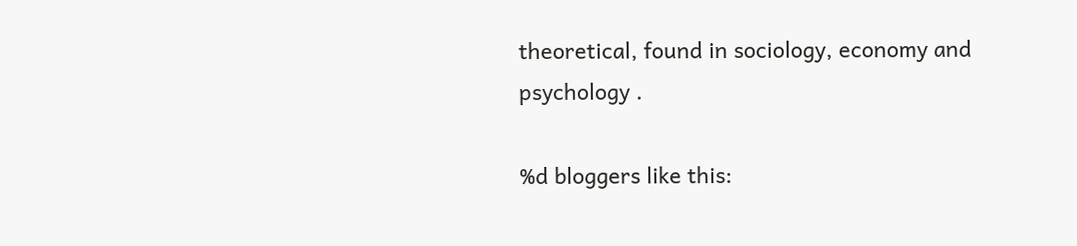theoretical, found in sociology, economy and psychology .

%d bloggers like this: